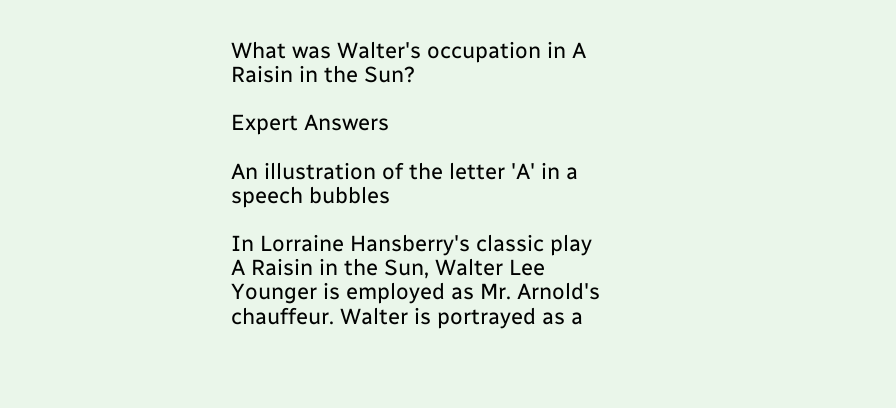What was Walter's occupation in A Raisin in the Sun?

Expert Answers

An illustration of the letter 'A' in a speech bubbles

In Lorraine Hansberry's classic play A Raisin in the Sun, Walter Lee Younger is employed as Mr. Arnold's chauffeur. Walter is portrayed as a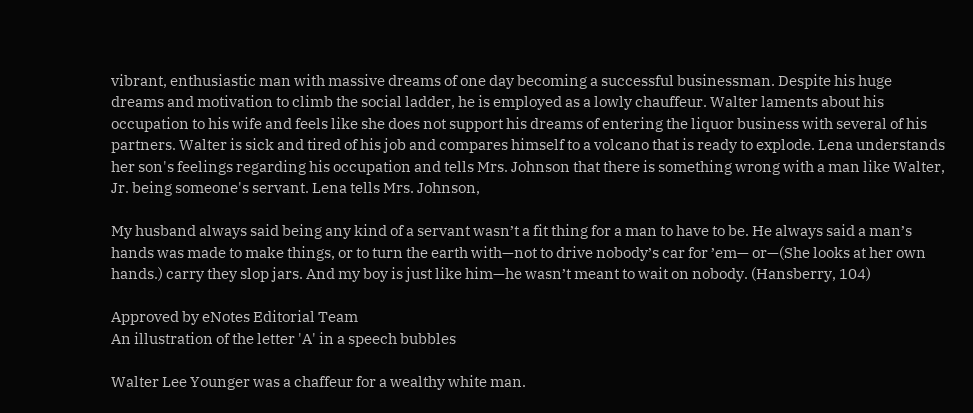vibrant, enthusiastic man with massive dreams of one day becoming a successful businessman. Despite his huge dreams and motivation to climb the social ladder, he is employed as a lowly chauffeur. Walter laments about his occupation to his wife and feels like she does not support his dreams of entering the liquor business with several of his partners. Walter is sick and tired of his job and compares himself to a volcano that is ready to explode. Lena understands her son's feelings regarding his occupation and tells Mrs. Johnson that there is something wrong with a man like Walter, Jr. being someone's servant. Lena tells Mrs. Johnson,

My husband always said being any kind of a servant wasn’t a fit thing for a man to have to be. He always said a man’s hands was made to make things, or to turn the earth with—not to drive nobody’s car for ’em— or—(She looks at her own hands.) carry they slop jars. And my boy is just like him—he wasn’t meant to wait on nobody. (Hansberry, 104)

Approved by eNotes Editorial Team
An illustration of the letter 'A' in a speech bubbles

Walter Lee Younger was a chaffeur for a wealthy white man.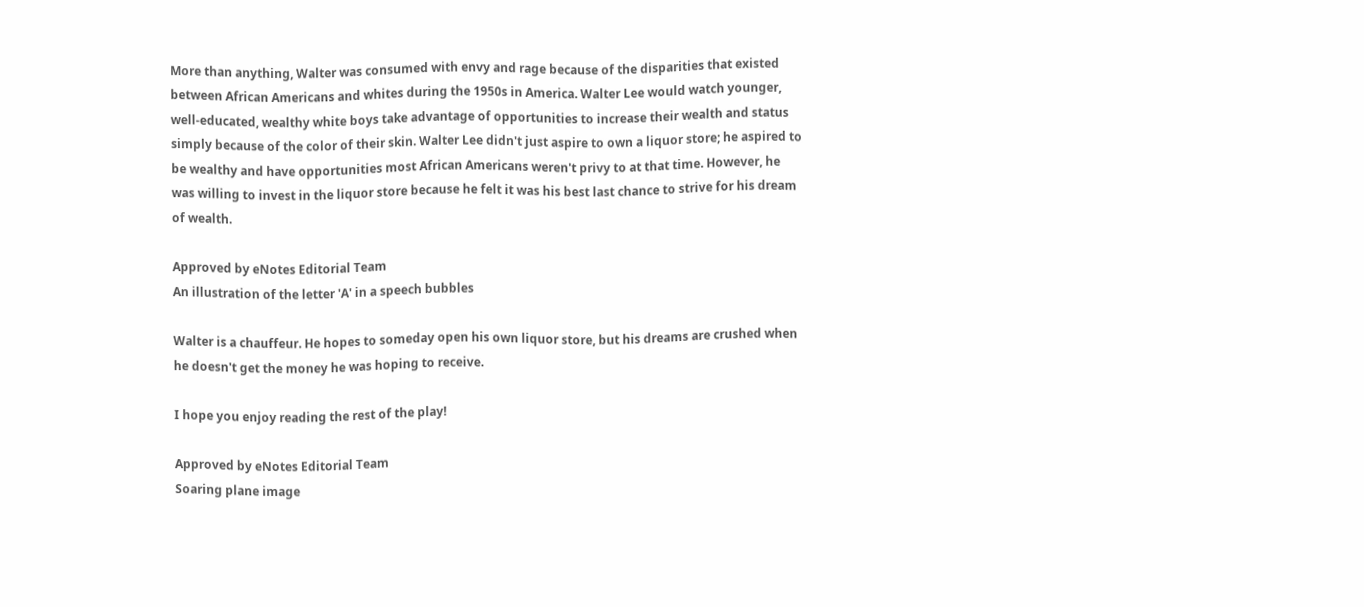More than anything, Walter was consumed with envy and rage because of the disparities that existed between African Americans and whites during the 1950s in America. Walter Lee would watch younger, well-educated, wealthy white boys take advantage of opportunities to increase their wealth and status simply because of the color of their skin. Walter Lee didn't just aspire to own a liquor store; he aspired to be wealthy and have opportunities most African Americans weren't privy to at that time. However, he was willing to invest in the liquor store because he felt it was his best last chance to strive for his dream of wealth.

Approved by eNotes Editorial Team
An illustration of the letter 'A' in a speech bubbles

Walter is a chauffeur. He hopes to someday open his own liquor store, but his dreams are crushed when he doesn't get the money he was hoping to receive.

I hope you enjoy reading the rest of the play!

Approved by eNotes Editorial Team
Soaring plane image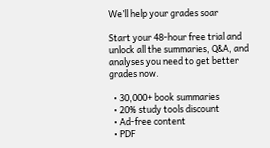We’ll help your grades soar

Start your 48-hour free trial and unlock all the summaries, Q&A, and analyses you need to get better grades now.

  • 30,000+ book summaries
  • 20% study tools discount
  • Ad-free content
  • PDF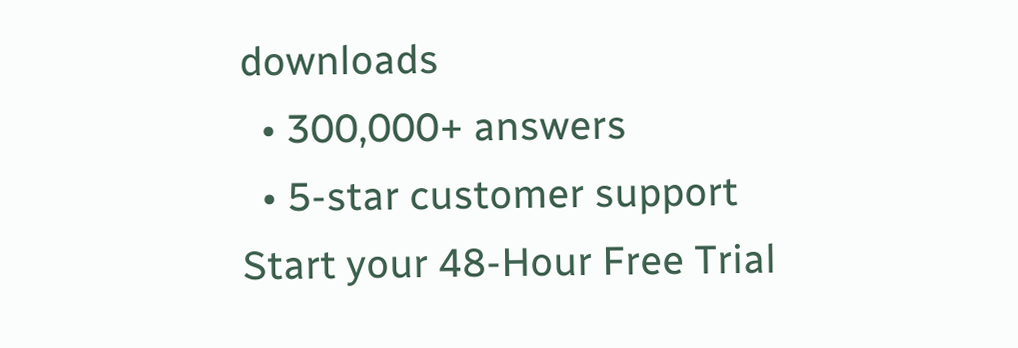downloads
  • 300,000+ answers
  • 5-star customer support
Start your 48-Hour Free Trial